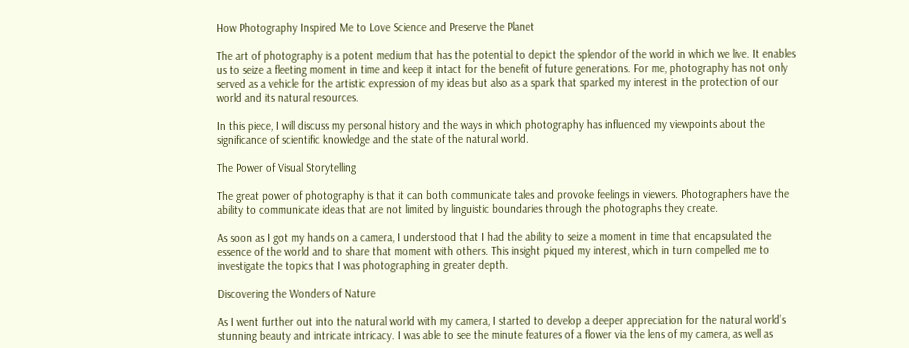How Photography Inspired Me to Love Science and Preserve the Planet

The art of photography is a potent medium that has the potential to depict the splendor of the world in which we live. It enables us to seize a fleeting moment in time and keep it intact for the benefit of future generations. For me, photography has not only served as a vehicle for the artistic expression of my ideas but also as a spark that sparked my interest in the protection of our world and its natural resources.

In this piece, I will discuss my personal history and the ways in which photography has influenced my viewpoints about the significance of scientific knowledge and the state of the natural world.

The Power of Visual Storytelling

The great power of photography is that it can both communicate tales and provoke feelings in viewers. Photographers have the ability to communicate ideas that are not limited by linguistic boundaries through the photographs they create.

As soon as I got my hands on a camera, I understood that I had the ability to seize a moment in time that encapsulated the essence of the world and to share that moment with others. This insight piqued my interest, which in turn compelled me to investigate the topics that I was photographing in greater depth.

Discovering the Wonders of Nature

As I went further out into the natural world with my camera, I started to develop a deeper appreciation for the natural world’s stunning beauty and intricate intricacy. I was able to see the minute features of a flower via the lens of my camera, as well as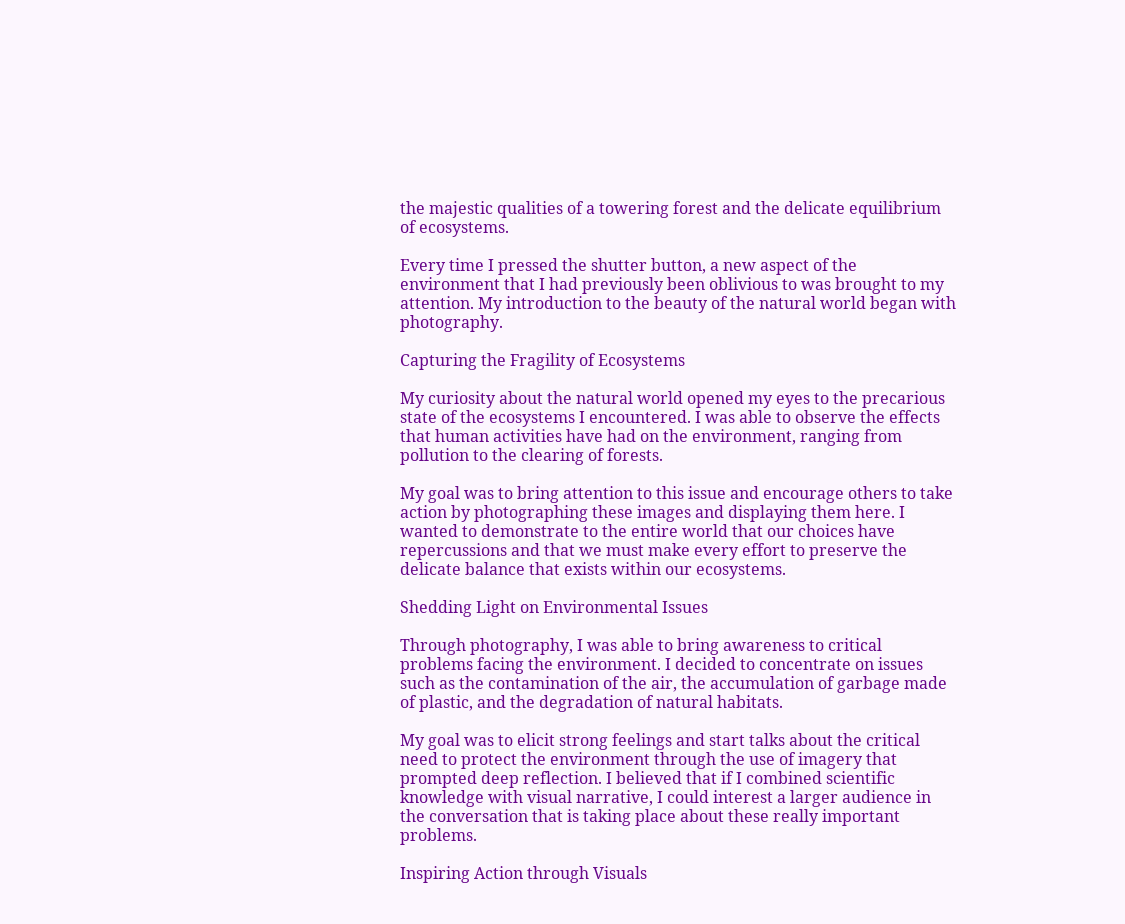the majestic qualities of a towering forest and the delicate equilibrium of ecosystems.

Every time I pressed the shutter button, a new aspect of the environment that I had previously been oblivious to was brought to my attention. My introduction to the beauty of the natural world began with photography.

Capturing the Fragility of Ecosystems

My curiosity about the natural world opened my eyes to the precarious state of the ecosystems I encountered. I was able to observe the effects that human activities have had on the environment, ranging from pollution to the clearing of forests.

My goal was to bring attention to this issue and encourage others to take action by photographing these images and displaying them here. I wanted to demonstrate to the entire world that our choices have repercussions and that we must make every effort to preserve the delicate balance that exists within our ecosystems.

Shedding Light on Environmental Issues

Through photography, I was able to bring awareness to critical problems facing the environment. I decided to concentrate on issues such as the contamination of the air, the accumulation of garbage made of plastic, and the degradation of natural habitats.

My goal was to elicit strong feelings and start talks about the critical need to protect the environment through the use of imagery that prompted deep reflection. I believed that if I combined scientific knowledge with visual narrative, I could interest a larger audience in the conversation that is taking place about these really important problems.

Inspiring Action through Visuals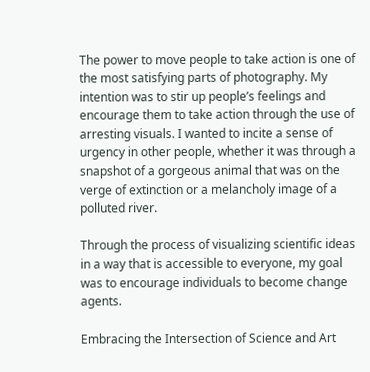The power to move people to take action is one of the most satisfying parts of photography. My intention was to stir up people’s feelings and encourage them to take action through the use of arresting visuals. I wanted to incite a sense of urgency in other people, whether it was through a snapshot of a gorgeous animal that was on the verge of extinction or a melancholy image of a polluted river.

Through the process of visualizing scientific ideas in a way that is accessible to everyone, my goal was to encourage individuals to become change agents.

Embracing the Intersection of Science and Art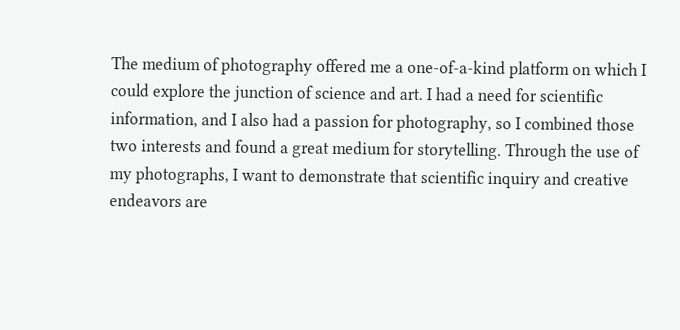The medium of photography offered me a one-of-a-kind platform on which I could explore the junction of science and art. I had a need for scientific information, and I also had a passion for photography, so I combined those two interests and found a great medium for storytelling. Through the use of my photographs, I want to demonstrate that scientific inquiry and creative endeavors are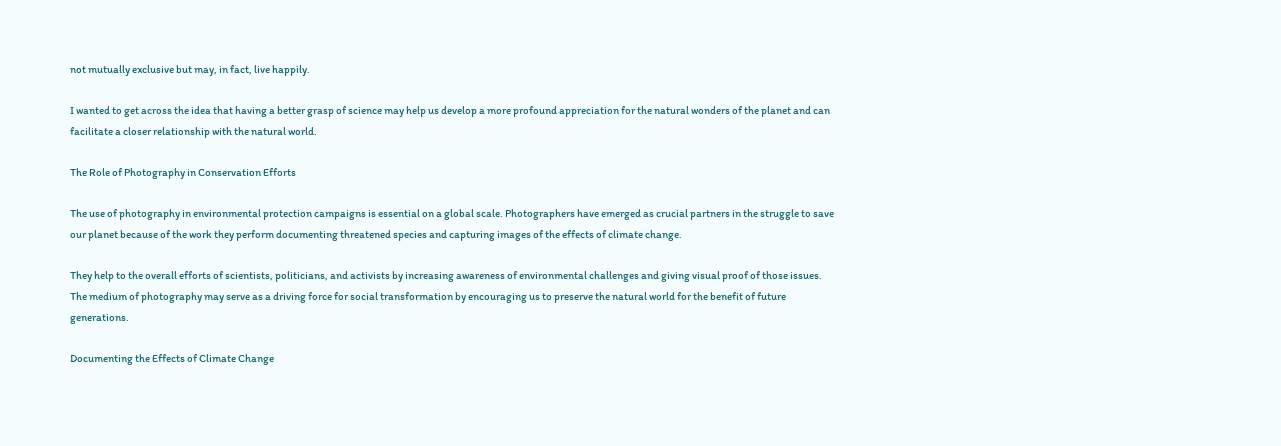not mutually exclusive but may, in fact, live happily.

I wanted to get across the idea that having a better grasp of science may help us develop a more profound appreciation for the natural wonders of the planet and can facilitate a closer relationship with the natural world.

The Role of Photography in Conservation Efforts

The use of photography in environmental protection campaigns is essential on a global scale. Photographers have emerged as crucial partners in the struggle to save our planet because of the work they perform documenting threatened species and capturing images of the effects of climate change.

They help to the overall efforts of scientists, politicians, and activists by increasing awareness of environmental challenges and giving visual proof of those issues. The medium of photography may serve as a driving force for social transformation by encouraging us to preserve the natural world for the benefit of future generations.

Documenting the Effects of Climate Change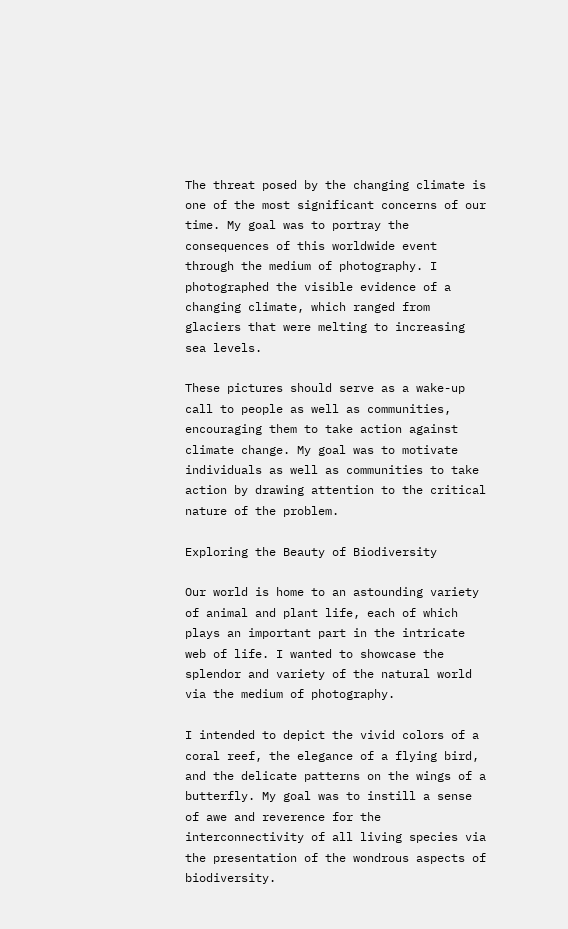The threat posed by the changing climate is one of the most significant concerns of our time. My goal was to portray the consequences of this worldwide event through the medium of photography. I photographed the visible evidence of a changing climate, which ranged from glaciers that were melting to increasing sea levels.

These pictures should serve as a wake-up call to people as well as communities, encouraging them to take action against climate change. My goal was to motivate individuals as well as communities to take action by drawing attention to the critical nature of the problem.

Exploring the Beauty of Biodiversity

Our world is home to an astounding variety of animal and plant life, each of which plays an important part in the intricate web of life. I wanted to showcase the splendor and variety of the natural world via the medium of photography.

I intended to depict the vivid colors of a coral reef, the elegance of a flying bird, and the delicate patterns on the wings of a butterfly. My goal was to instill a sense of awe and reverence for the interconnectivity of all living species via the presentation of the wondrous aspects of biodiversity.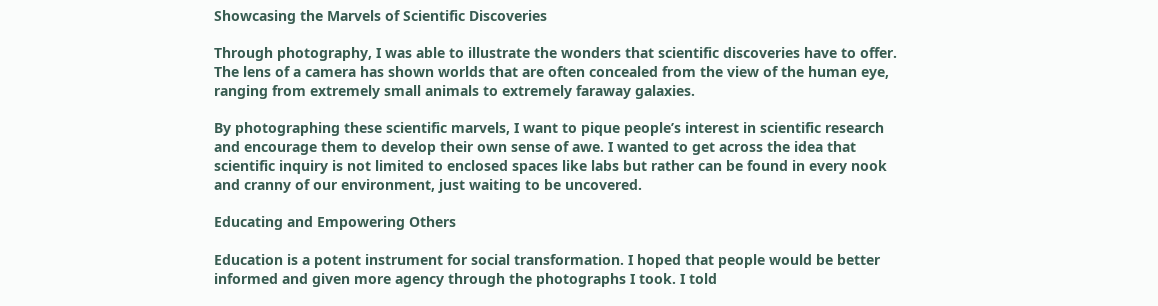Showcasing the Marvels of Scientific Discoveries

Through photography, I was able to illustrate the wonders that scientific discoveries have to offer. The lens of a camera has shown worlds that are often concealed from the view of the human eye, ranging from extremely small animals to extremely faraway galaxies.

By photographing these scientific marvels, I want to pique people’s interest in scientific research and encourage them to develop their own sense of awe. I wanted to get across the idea that scientific inquiry is not limited to enclosed spaces like labs but rather can be found in every nook and cranny of our environment, just waiting to be uncovered.

Educating and Empowering Others

Education is a potent instrument for social transformation. I hoped that people would be better informed and given more agency through the photographs I took. I told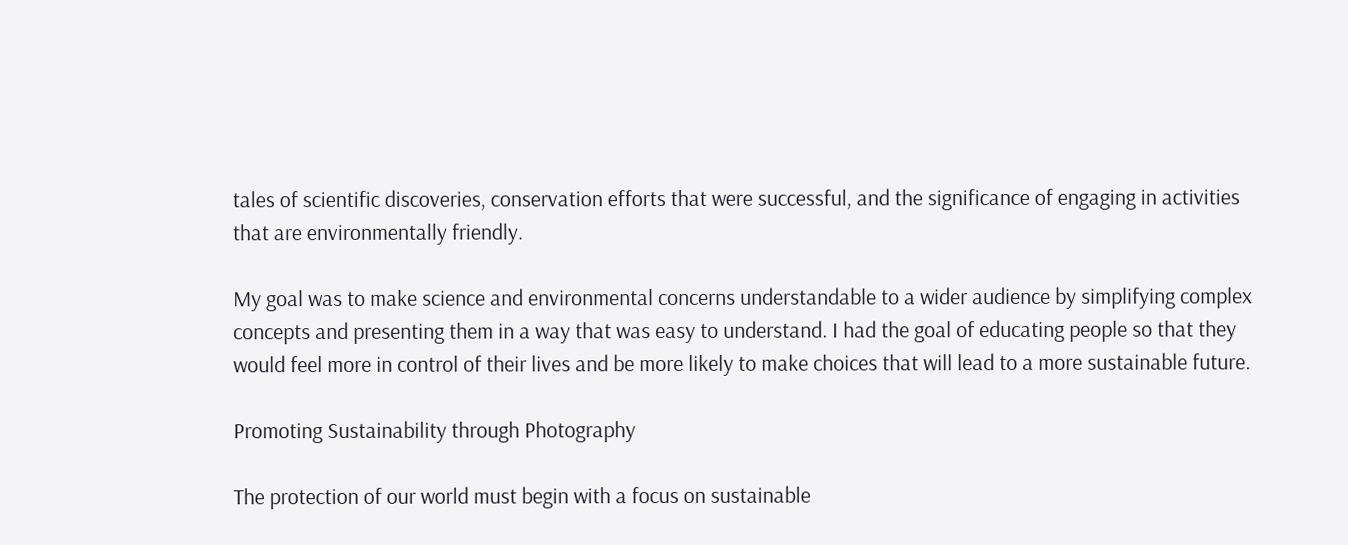tales of scientific discoveries, conservation efforts that were successful, and the significance of engaging in activities that are environmentally friendly.

My goal was to make science and environmental concerns understandable to a wider audience by simplifying complex concepts and presenting them in a way that was easy to understand. I had the goal of educating people so that they would feel more in control of their lives and be more likely to make choices that will lead to a more sustainable future.

Promoting Sustainability through Photography

The protection of our world must begin with a focus on sustainable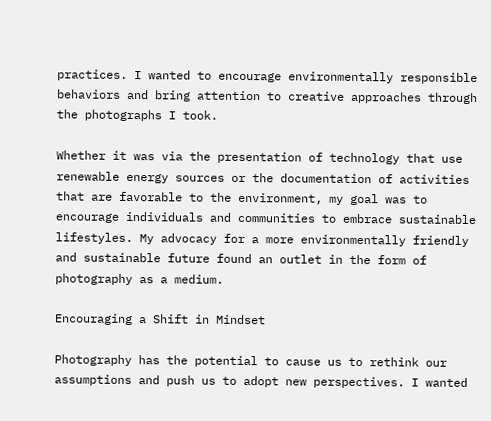practices. I wanted to encourage environmentally responsible behaviors and bring attention to creative approaches through the photographs I took.

Whether it was via the presentation of technology that use renewable energy sources or the documentation of activities that are favorable to the environment, my goal was to encourage individuals and communities to embrace sustainable lifestyles. My advocacy for a more environmentally friendly and sustainable future found an outlet in the form of photography as a medium.

Encouraging a Shift in Mindset

Photography has the potential to cause us to rethink our assumptions and push us to adopt new perspectives. I wanted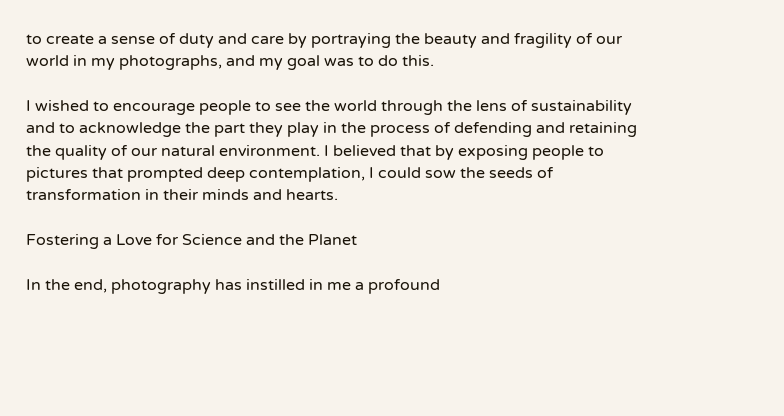to create a sense of duty and care by portraying the beauty and fragility of our world in my photographs, and my goal was to do this.

I wished to encourage people to see the world through the lens of sustainability and to acknowledge the part they play in the process of defending and retaining the quality of our natural environment. I believed that by exposing people to pictures that prompted deep contemplation, I could sow the seeds of transformation in their minds and hearts.

Fostering a Love for Science and the Planet

In the end, photography has instilled in me a profound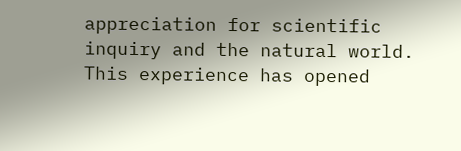appreciation for scientific inquiry and the natural world. This experience has opened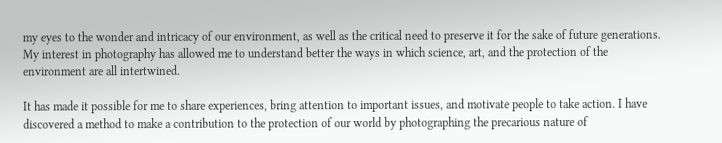my eyes to the wonder and intricacy of our environment, as well as the critical need to preserve it for the sake of future generations. My interest in photography has allowed me to understand better the ways in which science, art, and the protection of the environment are all intertwined.

It has made it possible for me to share experiences, bring attention to important issues, and motivate people to take action. I have discovered a method to make a contribution to the protection of our world by photographing the precarious nature of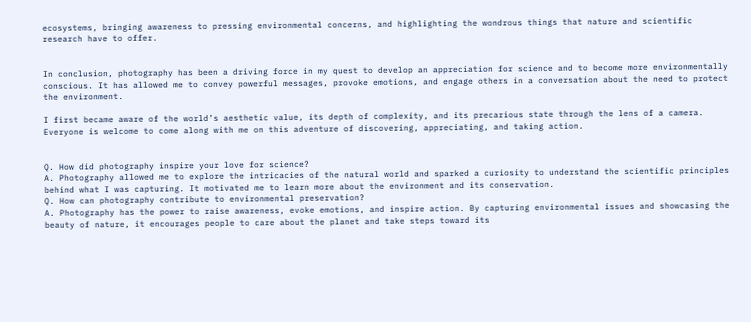ecosystems, bringing awareness to pressing environmental concerns, and highlighting the wondrous things that nature and scientific research have to offer.


In conclusion, photography has been a driving force in my quest to develop an appreciation for science and to become more environmentally conscious. It has allowed me to convey powerful messages, provoke emotions, and engage others in a conversation about the need to protect the environment.

I first became aware of the world’s aesthetic value, its depth of complexity, and its precarious state through the lens of a camera. Everyone is welcome to come along with me on this adventure of discovering, appreciating, and taking action.


Q. How did photography inspire your love for science?
A. Photography allowed me to explore the intricacies of the natural world and sparked a curiosity to understand the scientific principles behind what I was capturing. It motivated me to learn more about the environment and its conservation.
Q. How can photography contribute to environmental preservation?
A. Photography has the power to raise awareness, evoke emotions, and inspire action. By capturing environmental issues and showcasing the beauty of nature, it encourages people to care about the planet and take steps toward its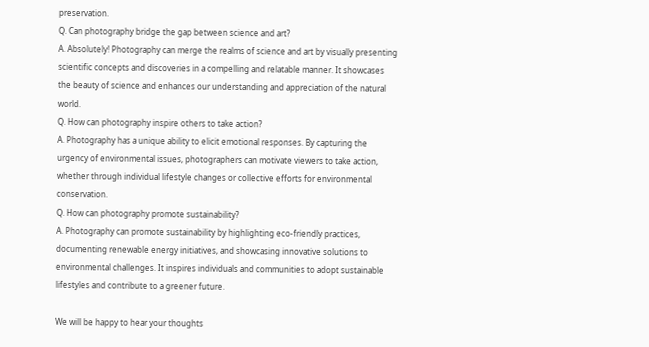preservation.
Q. Can photography bridge the gap between science and art?
A. Absolutely! Photography can merge the realms of science and art by visually presenting scientific concepts and discoveries in a compelling and relatable manner. It showcases the beauty of science and enhances our understanding and appreciation of the natural world.
Q. How can photography inspire others to take action?
A. Photography has a unique ability to elicit emotional responses. By capturing the urgency of environmental issues, photographers can motivate viewers to take action, whether through individual lifestyle changes or collective efforts for environmental conservation.
Q. How can photography promote sustainability?
A. Photography can promote sustainability by highlighting eco-friendly practices, documenting renewable energy initiatives, and showcasing innovative solutions to environmental challenges. It inspires individuals and communities to adopt sustainable lifestyles and contribute to a greener future.

We will be happy to hear your thoughts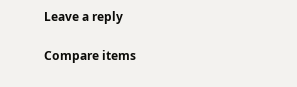Leave a reply

Compare items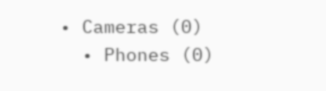• Cameras (0)
  • Phones (0)